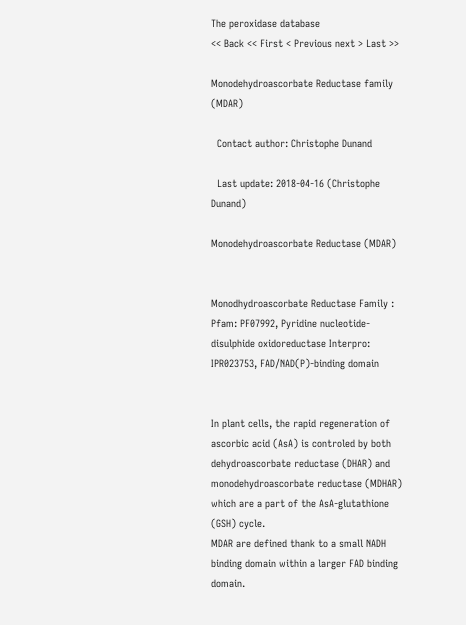The peroxidase database
<< Back << First < Previous next > Last >>

Monodehydroascorbate Reductase family (MDAR)

  Contact author: Christophe Dunand

  Last update: 2018-04-16 (Christophe Dunand)

Monodehydroascorbate Reductase (MDAR)


Monodhydroascorbate Reductase Family : Pfam: PF07992, Pyridine nucleotide-disulphide oxidoreductase Interpro: IPR023753, FAD/NAD(P)-binding domain


In plant cells, the rapid regeneration of ascorbic acid (AsA) is controled by both dehydroascorbate reductase (DHAR) and monodehydroascorbate reductase (MDHAR) which are a part of the AsA-glutathione (GSH) cycle.
MDAR are defined thank to a small NADH binding domain within a larger FAD binding domain.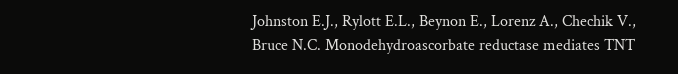Johnston E.J., Rylott E.L., Beynon E., Lorenz A., Chechik V., Bruce N.C. Monodehydroascorbate reductase mediates TNT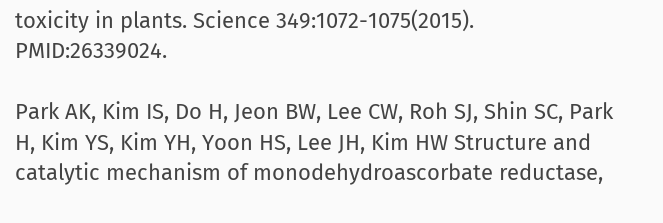toxicity in plants. Science 349:1072-1075(2015). PMID:26339024.

Park AK, Kim IS, Do H, Jeon BW, Lee CW, Roh SJ, Shin SC, Park H, Kim YS, Kim YH, Yoon HS, Lee JH, Kim HW Structure and catalytic mechanism of monodehydroascorbate reductase,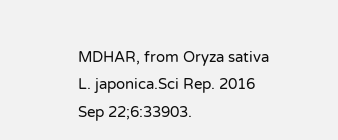MDHAR, from Oryza sativa L. japonica.Sci Rep. 2016 Sep 22;6:33903.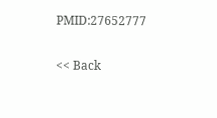PMID:27652777

<< Back